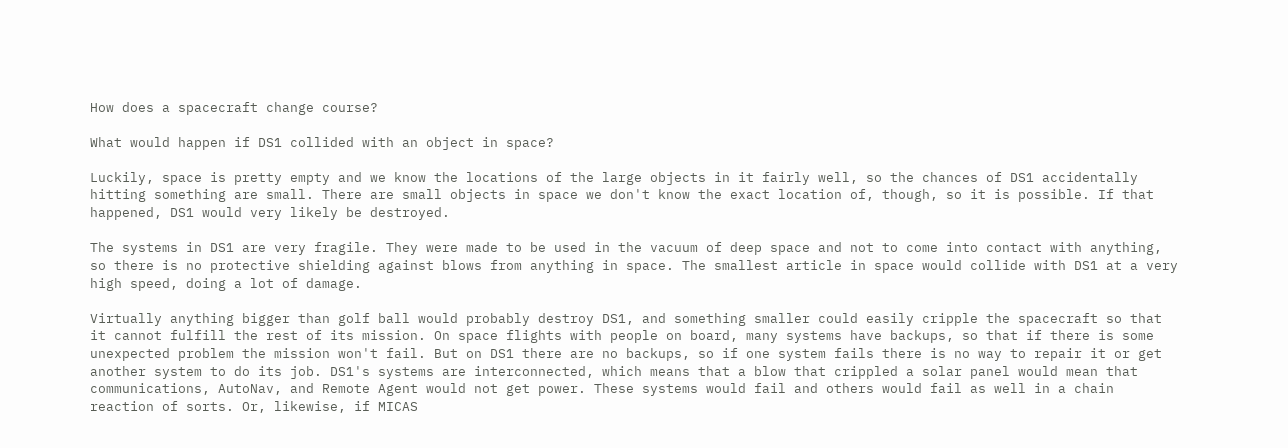How does a spacecraft change course?

What would happen if DS1 collided with an object in space?

Luckily, space is pretty empty and we know the locations of the large objects in it fairly well, so the chances of DS1 accidentally hitting something are small. There are small objects in space we don't know the exact location of, though, so it is possible. If that happened, DS1 would very likely be destroyed.

The systems in DS1 are very fragile. They were made to be used in the vacuum of deep space and not to come into contact with anything, so there is no protective shielding against blows from anything in space. The smallest article in space would collide with DS1 at a very high speed, doing a lot of damage.

Virtually anything bigger than golf ball would probably destroy DS1, and something smaller could easily cripple the spacecraft so that it cannot fulfill the rest of its mission. On space flights with people on board, many systems have backups, so that if there is some unexpected problem the mission won't fail. But on DS1 there are no backups, so if one system fails there is no way to repair it or get another system to do its job. DS1's systems are interconnected, which means that a blow that crippled a solar panel would mean that communications, AutoNav, and Remote Agent would not get power. These systems would fail and others would fail as well in a chain reaction of sorts. Or, likewise, if MICAS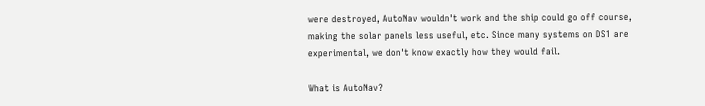were destroyed, AutoNav wouldn't work and the ship could go off course, making the solar panels less useful, etc. Since many systems on DS1 are experimental, we don't know exactly how they would fail.

What is AutoNav?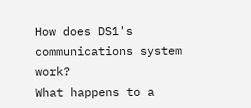How does DS1's communications system work?
What happens to a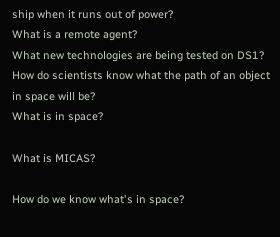ship when it runs out of power?
What is a remote agent?
What new technologies are being tested on DS1?
How do scientists know what the path of an object in space will be?
What is in space?

What is MICAS?

How do we know what's in space?